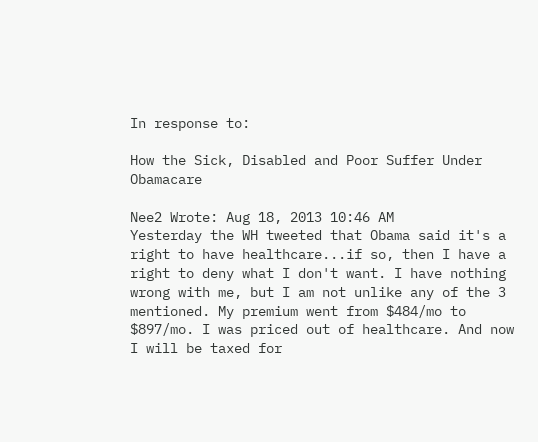In response to:

How the Sick, Disabled and Poor Suffer Under Obamacare

Nee2 Wrote: Aug 18, 2013 10:46 AM
Yesterday the WH tweeted that Obama said it's a right to have healthcare...if so, then I have a right to deny what I don't want. I have nothing wrong with me, but I am not unlike any of the 3 mentioned. My premium went from $484/mo to $897/mo. I was priced out of healthcare. And now I will be taxed for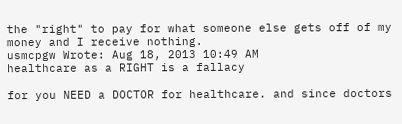the "right" to pay for what someone else gets off of my money and I receive nothing.
usmcpgw Wrote: Aug 18, 2013 10:49 AM
healthcare as a RIGHT is a fallacy

for you NEED a DOCTOR for healthcare. and since doctors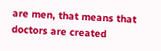are men, that means that doctors are created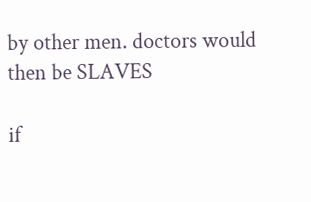by other men. doctors would then be SLAVES

if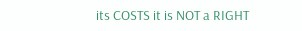its COSTS it is NOT a RIGHT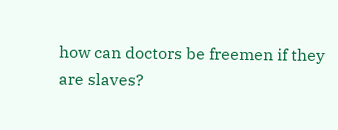how can doctors be freemen if they are slaves?